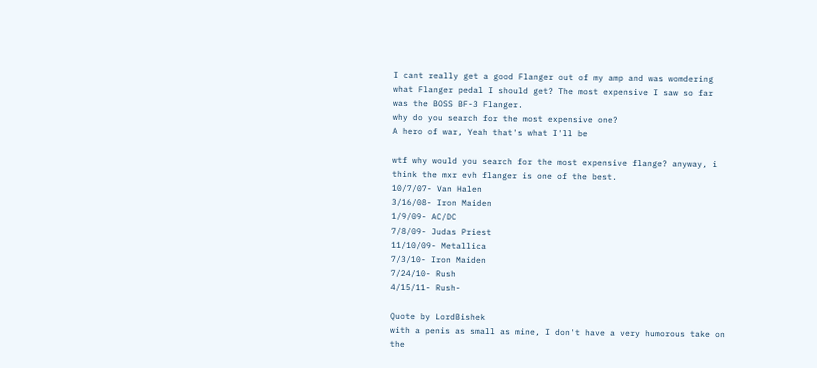I cant really get a good Flanger out of my amp and was womdering what Flanger pedal I should get? The most expensive I saw so far was the BOSS BF-3 Flanger.
why do you search for the most expensive one?
A hero of war, Yeah that's what I'll be

wtf why would you search for the most expensive flange? anyway, i think the mxr evh flanger is one of the best.
10/7/07- Van Halen
3/16/08- Iron Maiden
1/9/09- AC/DC
7/8/09- Judas Priest
11/10/09- Metallica
7/3/10- Iron Maiden
7/24/10- Rush
4/15/11- Rush-

Quote by LordBishek
with a penis as small as mine, I don't have a very humorous take on the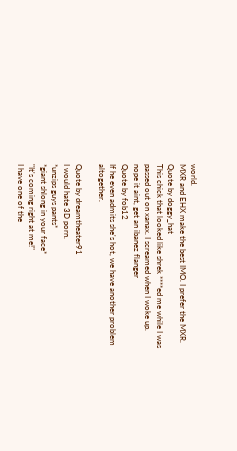world.
MXR and EHX make the best IMO. I prefer the MXR.
Quote by doggy_hat
This chick that looked like shrek ****ed me while I was passed out on xanax. I screamed when I woke up.
nope it aint, get an ibanez flanger
Quote by fob12
If he even admits she's hot, we have another problem altogether.

Quote by dreamtheater91
I would hate 3D porn.
*unzips guys pants*
*giant shlong in your face*
"It's coming right at me!"
I have one of the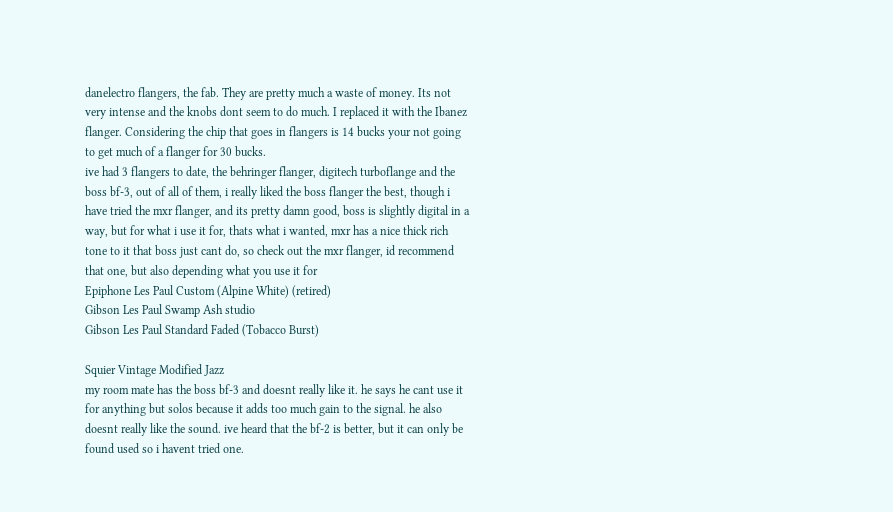danelectro flangers, the fab. They are pretty much a waste of money. Its not very intense and the knobs dont seem to do much. I replaced it with the Ibanez flanger. Considering the chip that goes in flangers is 14 bucks your not going to get much of a flanger for 30 bucks.
ive had 3 flangers to date, the behringer flanger, digitech turboflange and the boss bf-3, out of all of them, i really liked the boss flanger the best, though i have tried the mxr flanger, and its pretty damn good, boss is slightly digital in a way, but for what i use it for, thats what i wanted, mxr has a nice thick rich tone to it that boss just cant do, so check out the mxr flanger, id recommend that one, but also depending what you use it for
Epiphone Les Paul Custom (Alpine White) (retired)
Gibson Les Paul Swamp Ash studio
Gibson Les Paul Standard Faded (Tobacco Burst)

Squier Vintage Modified Jazz
my room mate has the boss bf-3 and doesnt really like it. he says he cant use it for anything but solos because it adds too much gain to the signal. he also doesnt really like the sound. ive heard that the bf-2 is better, but it can only be found used so i havent tried one.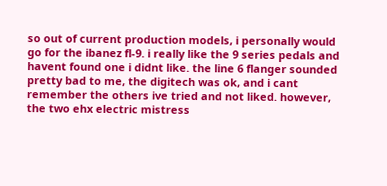so out of current production models, i personally would go for the ibanez fl-9. i really like the 9 series pedals and havent found one i didnt like. the line 6 flanger sounded pretty bad to me, the digitech was ok, and i cant remember the others ive tried and not liked. however, the two ehx electric mistress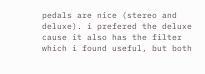pedals are nice (stereo and deluxe). i prefered the deluxe cause it also has the filter which i found useful, but both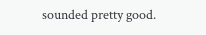sounded pretty good.